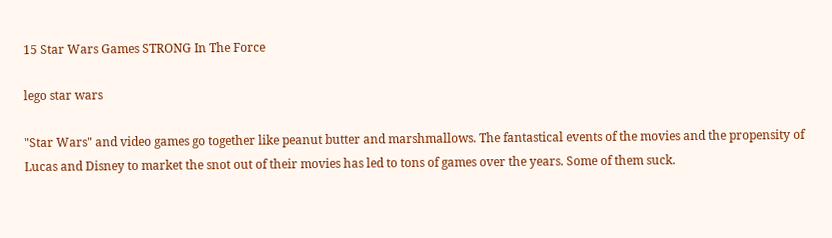15 Star Wars Games STRONG In The Force

lego star wars

"Star Wars" and video games go together like peanut butter and marshmallows. The fantastical events of the movies and the propensity of Lucas and Disney to market the snot out of their movies has led to tons of games over the years. Some of them suck.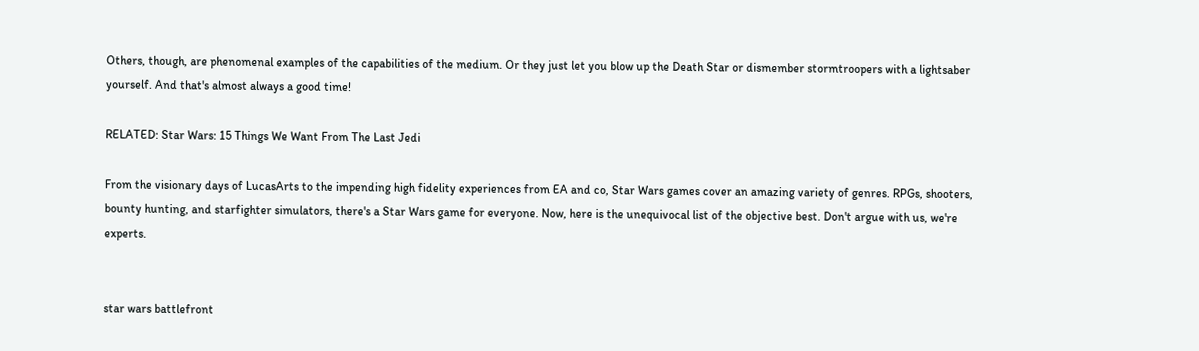Others, though, are phenomenal examples of the capabilities of the medium. Or they just let you blow up the Death Star or dismember stormtroopers with a lightsaber yourself. And that's almost always a good time!

RELATED: Star Wars: 15 Things We Want From The Last Jedi

From the visionary days of LucasArts to the impending high fidelity experiences from EA and co, Star Wars games cover an amazing variety of genres. RPGs, shooters, bounty hunting, and starfighter simulators, there's a Star Wars game for everyone. Now, here is the unequivocal list of the objective best. Don't argue with us, we're experts.


star wars battlefront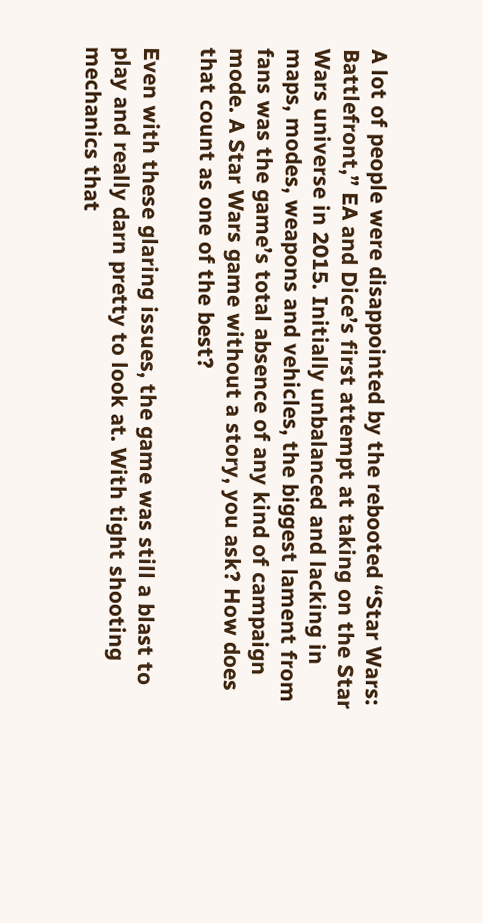A lot of people were disappointed by the rebooted “Star Wars: Battlefront,” EA and Dice’s first attempt at taking on the Star Wars universe in 2015. Initially unbalanced and lacking in maps, modes, weapons and vehicles, the biggest lament from fans was the game’s total absence of any kind of campaign mode. A Star Wars game without a story, you ask? How does that count as one of the best?

Even with these glaring issues, the game was still a blast to play and really darn pretty to look at. With tight shooting mechanics that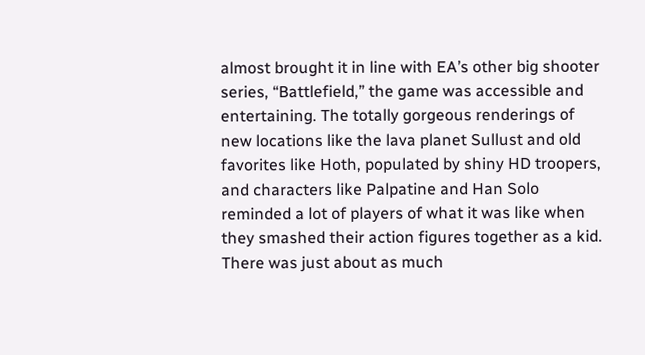almost brought it in line with EA’s other big shooter series, “Battlefield,” the game was accessible and entertaining. The totally gorgeous renderings of new locations like the lava planet Sullust and old favorites like Hoth, populated by shiny HD troopers, and characters like Palpatine and Han Solo reminded a lot of players of what it was like when they smashed their action figures together as a kid. There was just about as much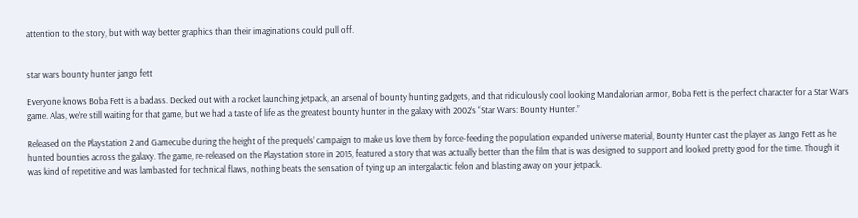attention to the story, but with way better graphics than their imaginations could pull off.


star wars bounty hunter jango fett

Everyone knows Boba Fett is a badass. Decked out with a rocket launching jetpack, an arsenal of bounty hunting gadgets, and that ridiculously cool looking Mandalorian armor, Boba Fett is the perfect character for a Star Wars game. Alas, we’re still waiting for that game, but we had a taste of life as the greatest bounty hunter in the galaxy with 2002’s “Star Wars: Bounty Hunter.”

Released on the Playstation 2 and Gamecube during the height of the prequels’ campaign to make us love them by force-feeding the population expanded universe material, Bounty Hunter cast the player as Jango Fett as he hunted bounties across the galaxy. The game, re-released on the Playstation store in 2015, featured a story that was actually better than the film that is was designed to support and looked pretty good for the time. Though it was kind of repetitive and was lambasted for technical flaws, nothing beats the sensation of tying up an intergalactic felon and blasting away on your jetpack.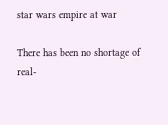star wars empire at war

There has been no shortage of real-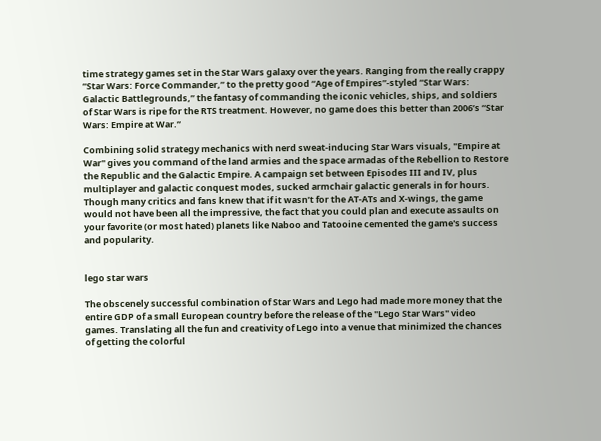time strategy games set in the Star Wars galaxy over the years. Ranging from the really crappy “Star Wars: Force Commander,” to the pretty good “Age of Empires”-styled “Star Wars: Galactic Battlegrounds,” the fantasy of commanding the iconic vehicles, ships, and soldiers of Star Wars is ripe for the RTS treatment. However, no game does this better than 2006’s “Star Wars: Empire at War.”

Combining solid strategy mechanics with nerd sweat-inducing Star Wars visuals, "Empire at War" gives you command of the land armies and the space armadas of the Rebellion to Restore the Republic and the Galactic Empire. A campaign set between Episodes III and IV, plus multiplayer and galactic conquest modes, sucked armchair galactic generals in for hours. Though many critics and fans knew that if it wasn’t for the AT-ATs and X-wings, the game would not have been all the impressive, the fact that you could plan and execute assaults on your favorite (or most hated) planets like Naboo and Tatooine cemented the game's success and popularity.


lego star wars

The obscenely successful combination of Star Wars and Lego had made more money that the entire GDP of a small European country before the release of the "Lego Star Wars" video games. Translating all the fun and creativity of Lego into a venue that minimized the chances of getting the colorful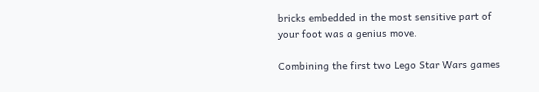bricks embedded in the most sensitive part of your foot was a genius move.

Combining the first two Lego Star Wars games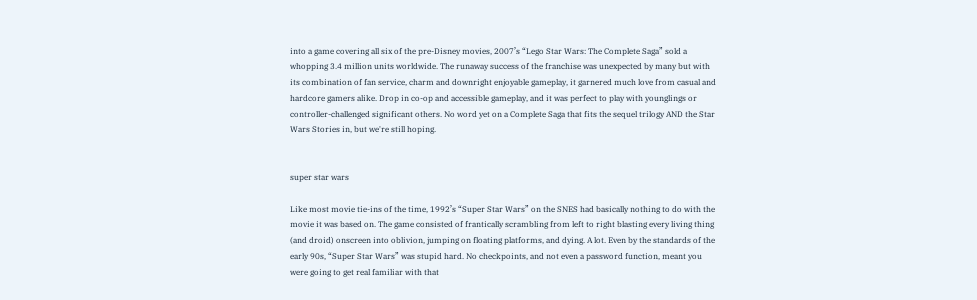into a game covering all six of the pre-Disney movies, 2007’s “Lego Star Wars: The Complete Saga” sold a whopping 3.4 million units worldwide. The runaway success of the franchise was unexpected by many but with its combination of fan service, charm and downright enjoyable gameplay, it garnered much love from casual and hardcore gamers alike. Drop in co-op and accessible gameplay, and it was perfect to play with younglings or controller-challenged significant others. No word yet on a Complete Saga that fits the sequel trilogy AND the Star Wars Stories in, but we're still hoping.


super star wars

Like most movie tie-ins of the time, 1992’s “Super Star Wars” on the SNES had basically nothing to do with the movie it was based on. The game consisted of frantically scrambling from left to right blasting every living thing (and droid) onscreen into oblivion, jumping on floating platforms, and dying. A lot. Even by the standards of the early 90s, “Super Star Wars” was stupid hard. No checkpoints, and not even a password function, meant you were going to get real familiar with that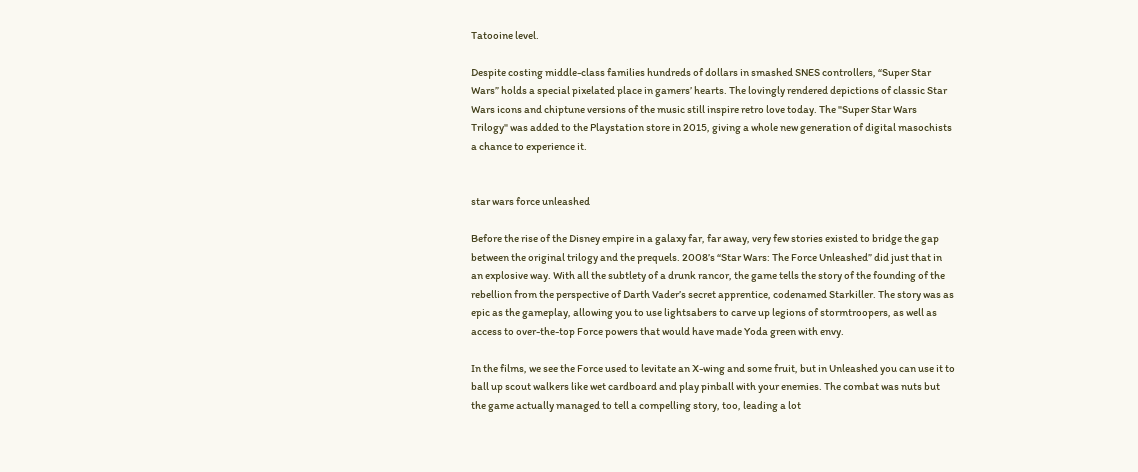Tatooine level.

Despite costing middle-class families hundreds of dollars in smashed SNES controllers, “Super Star Wars” holds a special pixelated place in gamers’ hearts. The lovingly rendered depictions of classic Star Wars icons and chiptune versions of the music still inspire retro love today. The "Super Star Wars Trilogy" was added to the Playstation store in 2015, giving a whole new generation of digital masochists a chance to experience it.


star wars force unleashed

Before the rise of the Disney empire in a galaxy far, far away, very few stories existed to bridge the gap between the original trilogy and the prequels. 2008’s “Star Wars: The Force Unleashed” did just that in an explosive way. With all the subtlety of a drunk rancor, the game tells the story of the founding of the rebellion from the perspective of Darth Vader’s secret apprentice, codenamed Starkiller. The story was as epic as the gameplay, allowing you to use lightsabers to carve up legions of stormtroopers, as well as access to over-the-top Force powers that would have made Yoda green with envy.

In the films, we see the Force used to levitate an X-wing and some fruit, but in Unleashed you can use it to ball up scout walkers like wet cardboard and play pinball with your enemies. The combat was nuts but the game actually managed to tell a compelling story, too, leading a lot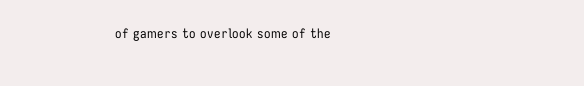of gamers to overlook some of the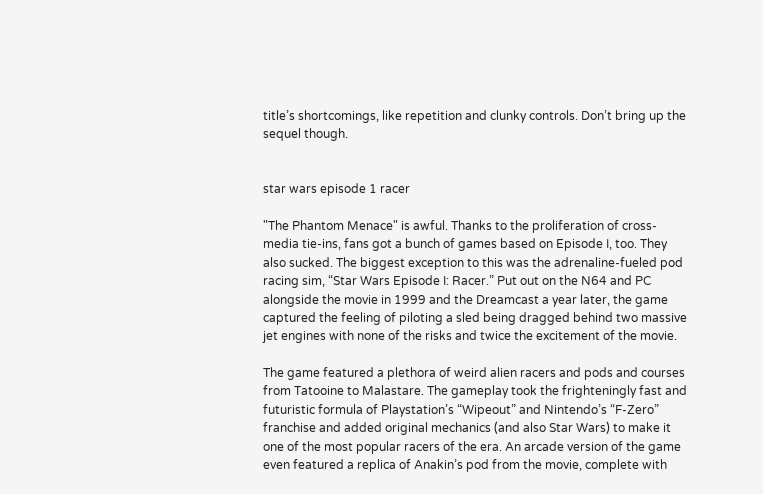title’s shortcomings, like repetition and clunky controls. Don’t bring up the sequel though.


star wars episode 1 racer

"The Phantom Menace" is awful. Thanks to the proliferation of cross-media tie-ins, fans got a bunch of games based on Episode I, too. They also sucked. The biggest exception to this was the adrenaline-fueled pod racing sim, “Star Wars Episode I: Racer.” Put out on the N64 and PC alongside the movie in 1999 and the Dreamcast a year later, the game captured the feeling of piloting a sled being dragged behind two massive jet engines with none of the risks and twice the excitement of the movie.

The game featured a plethora of weird alien racers and pods and courses from Tatooine to Malastare. The gameplay took the frighteningly fast and futuristic formula of Playstation’s “Wipeout” and Nintendo’s “F-Zero” franchise and added original mechanics (and also Star Wars) to make it one of the most popular racers of the era. An arcade version of the game even featured a replica of Anakin’s pod from the movie, complete with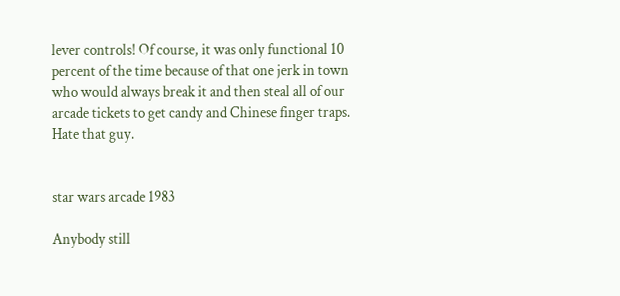lever controls! Of course, it was only functional 10 percent of the time because of that one jerk in town who would always break it and then steal all of our arcade tickets to get candy and Chinese finger traps. Hate that guy.


star wars arcade 1983

Anybody still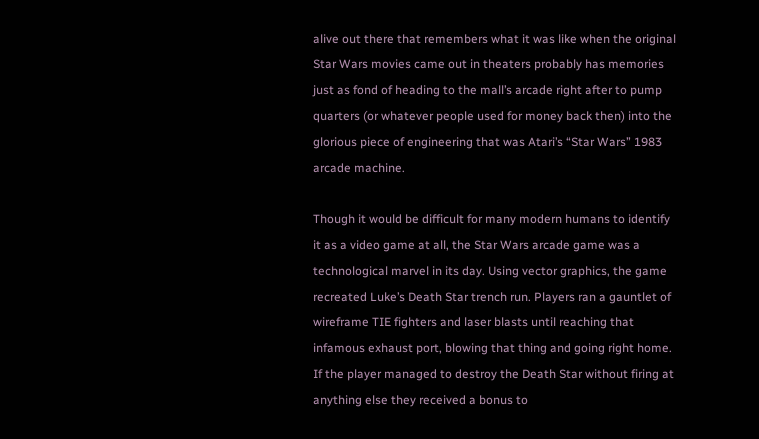alive out there that remembers what it was like when the original Star Wars movies came out in theaters probably has memories just as fond of heading to the mall’s arcade right after to pump quarters (or whatever people used for money back then) into the glorious piece of engineering that was Atari’s “Star Wars” 1983 arcade machine.

Though it would be difficult for many modern humans to identify it as a video game at all, the Star Wars arcade game was a technological marvel in its day. Using vector graphics, the game recreated Luke’s Death Star trench run. Players ran a gauntlet of wireframe TIE fighters and laser blasts until reaching that infamous exhaust port, blowing that thing and going right home. If the player managed to destroy the Death Star without firing at anything else they received a bonus to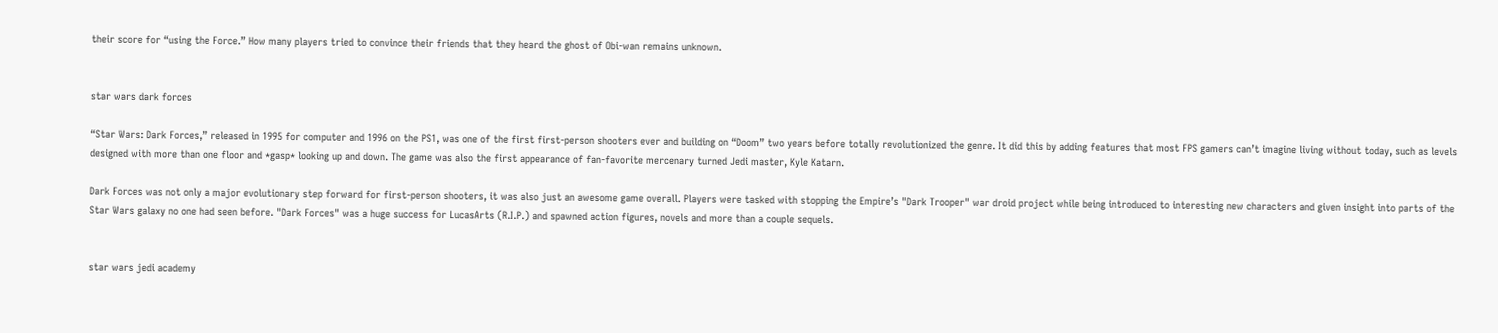their score for “using the Force.” How many players tried to convince their friends that they heard the ghost of Obi-wan remains unknown.


star wars dark forces

“Star Wars: Dark Forces,” released in 1995 for computer and 1996 on the PS1, was one of the first first-person shooters ever and building on “Doom” two years before totally revolutionized the genre. It did this by adding features that most FPS gamers can’t imagine living without today, such as levels designed with more than one floor and *gasp* looking up and down. The game was also the first appearance of fan-favorite mercenary turned Jedi master, Kyle Katarn.

Dark Forces was not only a major evolutionary step forward for first-person shooters, it was also just an awesome game overall. Players were tasked with stopping the Empire’s "Dark Trooper" war droid project while being introduced to interesting new characters and given insight into parts of the Star Wars galaxy no one had seen before. "Dark Forces" was a huge success for LucasArts (R.I.P.) and spawned action figures, novels and more than a couple sequels.


star wars jedi academy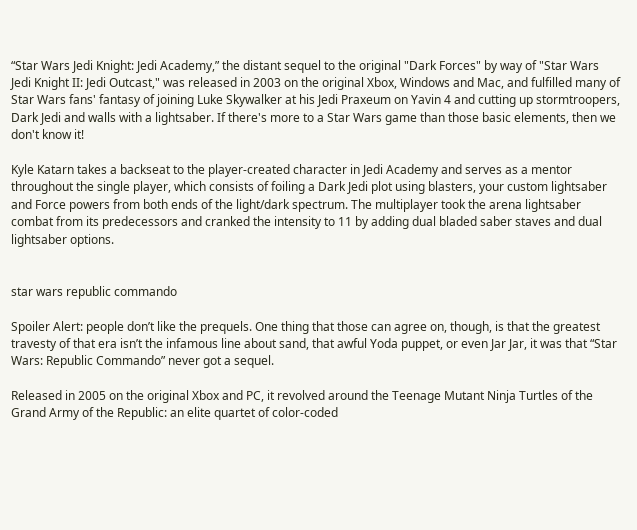“Star Wars Jedi Knight: Jedi Academy,” the distant sequel to the original "Dark Forces" by way of "Star Wars Jedi Knight II: Jedi Outcast," was released in 2003 on the original Xbox, Windows and Mac, and fulfilled many of Star Wars fans' fantasy of joining Luke Skywalker at his Jedi Praxeum on Yavin 4 and cutting up stormtroopers, Dark Jedi and walls with a lightsaber. If there's more to a Star Wars game than those basic elements, then we don't know it!

Kyle Katarn takes a backseat to the player-created character in Jedi Academy and serves as a mentor throughout the single player, which consists of foiling a Dark Jedi plot using blasters, your custom lightsaber and Force powers from both ends of the light/dark spectrum. The multiplayer took the arena lightsaber combat from its predecessors and cranked the intensity to 11 by adding dual bladed saber staves and dual lightsaber options.


star wars republic commando

Spoiler Alert: people don’t like the prequels. One thing that those can agree on, though, is that the greatest travesty of that era isn’t the infamous line about sand, that awful Yoda puppet, or even Jar Jar, it was that “Star Wars: Republic Commando” never got a sequel.

Released in 2005 on the original Xbox and PC, it revolved around the Teenage Mutant Ninja Turtles of the Grand Army of the Republic: an elite quartet of color-coded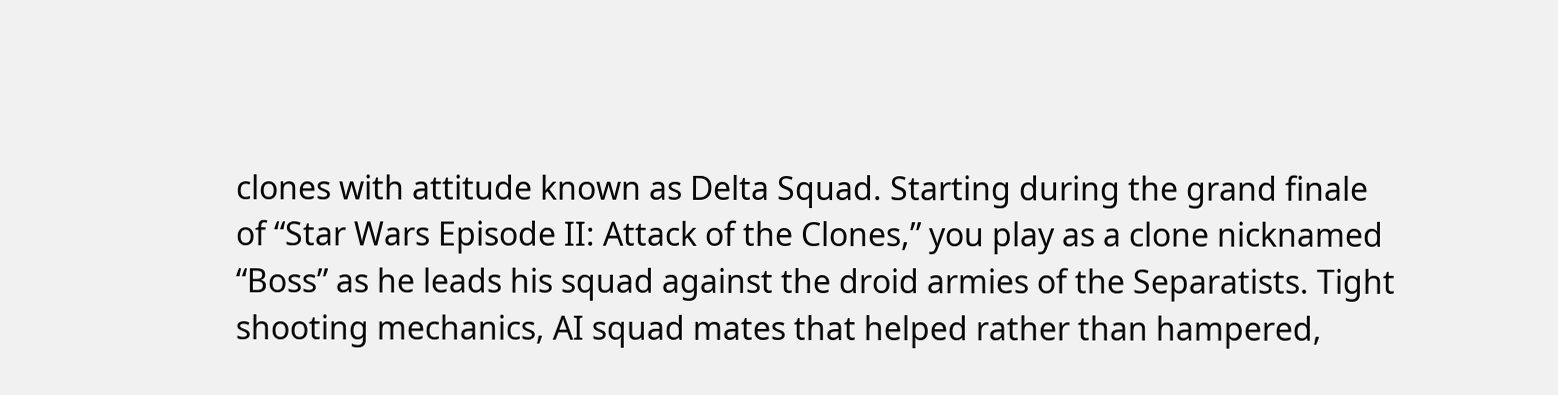clones with attitude known as Delta Squad. Starting during the grand finale of “Star Wars Episode II: Attack of the Clones,” you play as a clone nicknamed “Boss” as he leads his squad against the droid armies of the Separatists. Tight shooting mechanics, AI squad mates that helped rather than hampered,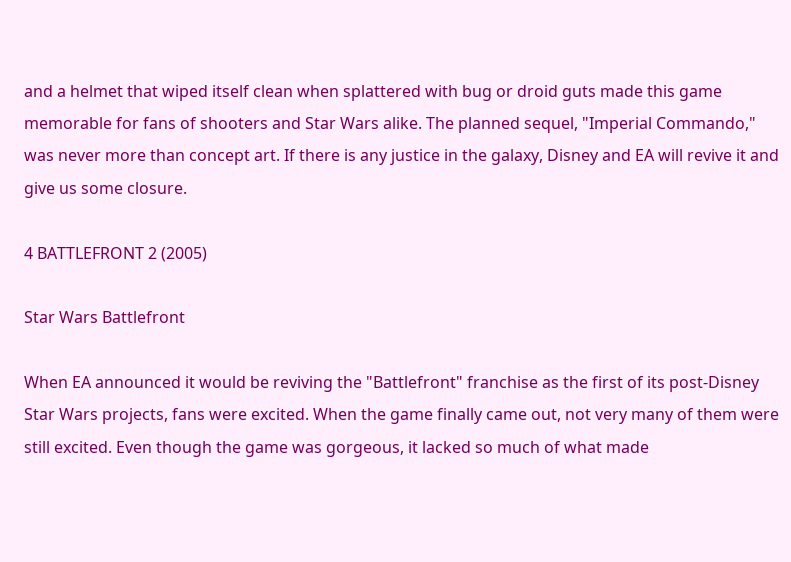and a helmet that wiped itself clean when splattered with bug or droid guts made this game memorable for fans of shooters and Star Wars alike. The planned sequel, "Imperial Commando," was never more than concept art. If there is any justice in the galaxy, Disney and EA will revive it and give us some closure.

4 BATTLEFRONT 2 (2005)

Star Wars Battlefront

When EA announced it would be reviving the "Battlefront" franchise as the first of its post-Disney Star Wars projects, fans were excited. When the game finally came out, not very many of them were still excited. Even though the game was gorgeous, it lacked so much of what made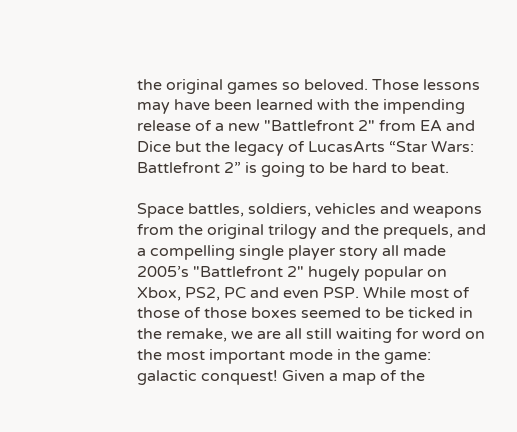the original games so beloved. Those lessons may have been learned with the impending release of a new "Battlefront 2" from EA and Dice but the legacy of LucasArts “Star Wars: Battlefront 2” is going to be hard to beat.

Space battles, soldiers, vehicles and weapons from the original trilogy and the prequels, and a compelling single player story all made 2005’s "Battlefront 2" hugely popular on Xbox, PS2, PC and even PSP. While most of those of those boxes seemed to be ticked in the remake, we are all still waiting for word on the most important mode in the game: galactic conquest! Given a map of the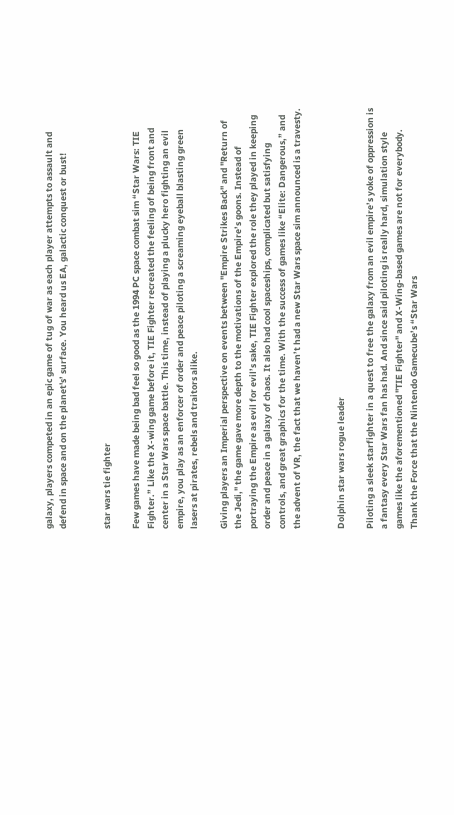galaxy, players competed in an epic game of tug of war as each player attempts to assault and defend in space and on the planet's’ surface. You heard us EA, galactic conquest or bust!


star wars tie fighter

Few games have made being bad feel so good as the 1994 PC space combat sim “Star Wars: TIE Fighter.” Like the X-wing game before it, TIE Fighter recreated the feeling of being front and center in a Star Wars space battle. This time, instead of playing a plucky hero fighting an evil empire, you play as an enforcer of order and peace piloting a screaming eyeball blasting green lasers at pirates, rebels and traitors alike.

Giving players an Imperial perspective on events between "Empire Strikes Back" and "Return of the Jedi," the game gave more depth to the motivations of the Empire’s goons. Instead of portraying the Empire as evil for evil’s sake, TIE Fighter explored the role they played in keeping order and peace in a galaxy of chaos. It also had cool spaceships, complicated but satisfying controls, and great graphics for the time. With the success of games like “Elite: Dangerous,” and the advent of VR, the fact that we haven’t had a new Star Wars space sim announced is a travesty.


Dolphin star wars rogue leader

Piloting a sleek starfighter in a quest to free the galaxy from an evil empire’s yoke of oppression is a fantasy every Star Wars fan has had. And since said piloting is really hard, simulation style games like the aforementioned "TIE Fighter" and X-Wing-based games are not for everybody. Thank the Force that the Nintendo Gamecube’s “Star Wars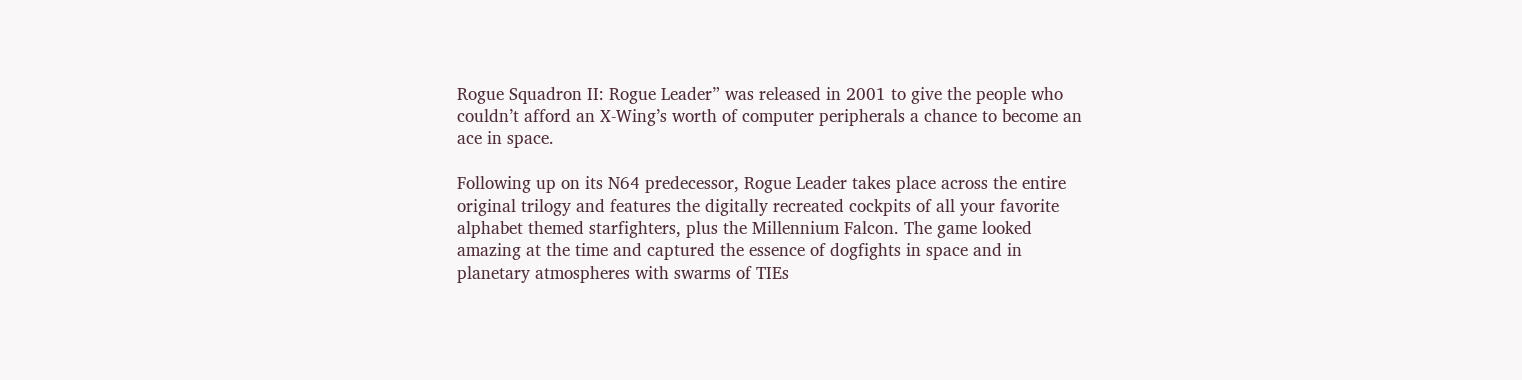Rogue Squadron II: Rogue Leader” was released in 2001 to give the people who couldn’t afford an X-Wing’s worth of computer peripherals a chance to become an ace in space.

Following up on its N64 predecessor, Rogue Leader takes place across the entire original trilogy and features the digitally recreated cockpits of all your favorite alphabet themed starfighters, plus the Millennium Falcon. The game looked amazing at the time and captured the essence of dogfights in space and in planetary atmospheres with swarms of TIEs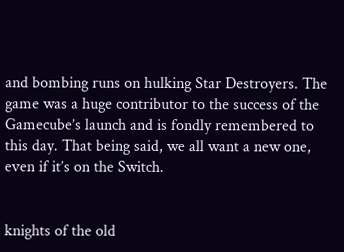and bombing runs on hulking Star Destroyers. The game was a huge contributor to the success of the Gamecube’s launch and is fondly remembered to this day. That being said, we all want a new one, even if it’s on the Switch.


knights of the old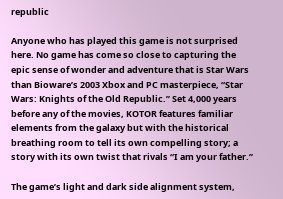republic

Anyone who has played this game is not surprised here. No game has come so close to capturing the epic sense of wonder and adventure that is Star Wars than Bioware’s 2003 Xbox and PC masterpiece, “Star Wars: Knights of the Old Republic.” Set 4,000 years before any of the movies, KOTOR features familiar elements from the galaxy but with the historical breathing room to tell its own compelling story; a story with its own twist that rivals “I am your father.”

The game’s light and dark side alignment system,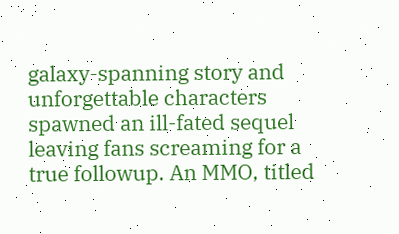galaxy-spanning story and unforgettable characters spawned an ill-fated sequel leaving fans screaming for a true followup. An MMO, titled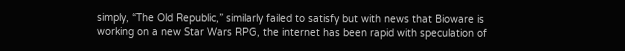simply, “The Old Republic,” similarly failed to satisfy but with news that Bioware is working on a new Star Wars RPG, the internet has been rapid with speculation of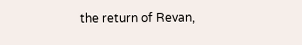the return of Revan,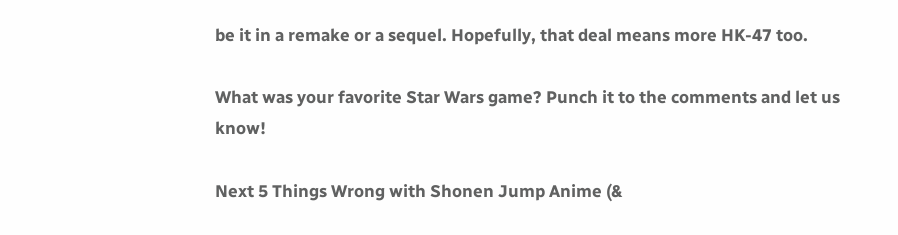be it in a remake or a sequel. Hopefully, that deal means more HK-47 too.

What was your favorite Star Wars game? Punch it to the comments and let us know!

Next 5 Things Wrong with Shonen Jump Anime (&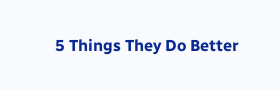5 Things They Do Better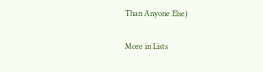Than Anyone Else)

More in Lists